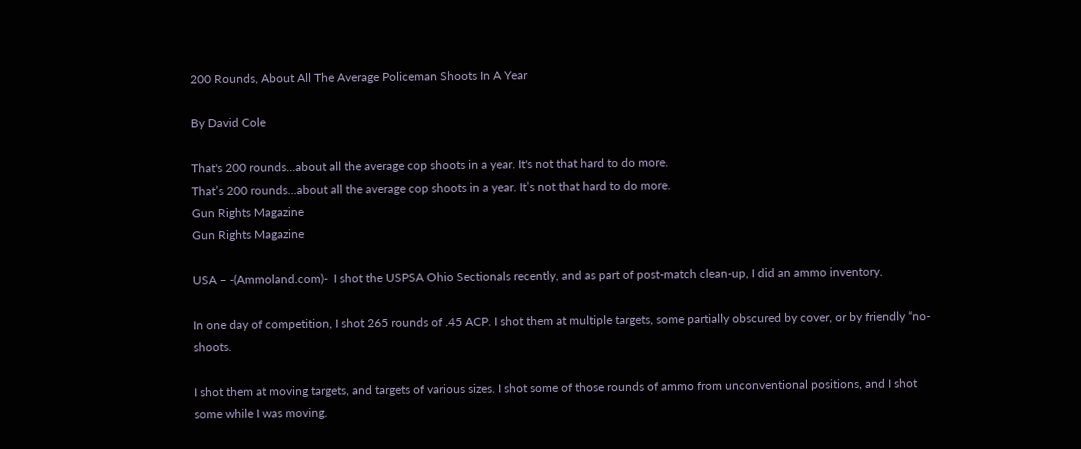200 Rounds, About All The Average Policeman Shoots In A Year

By David Cole

That's 200 rounds...about all the average cop shoots in a year. It's not that hard to do more.
That’s 200 rounds…about all the average cop shoots in a year. It’s not that hard to do more.
Gun Rights Magazine
Gun Rights Magazine

USA – -(Ammoland.com)-  I shot the USPSA Ohio Sectionals recently, and as part of post-match clean-up, I did an ammo inventory.

In one day of competition, I shot 265 rounds of .45 ACP. I shot them at multiple targets, some partially obscured by cover, or by friendly “no-shoots.

I shot them at moving targets, and targets of various sizes. I shot some of those rounds of ammo from unconventional positions, and I shot some while I was moving.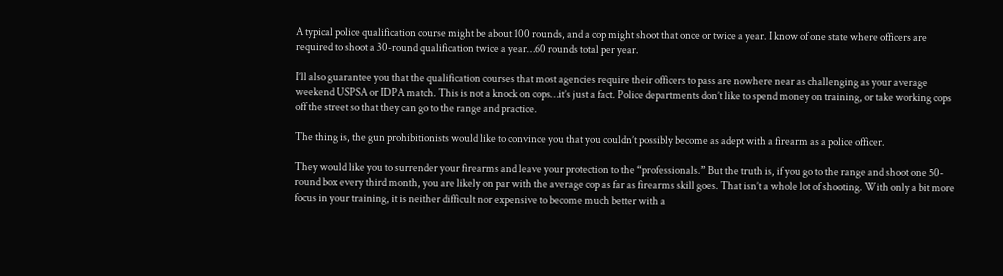A typical police qualification course might be about 100 rounds, and a cop might shoot that once or twice a year. I know of one state where officers are required to shoot a 30-round qualification twice a year…60 rounds total per year.

I’ll also guarantee you that the qualification courses that most agencies require their officers to pass are nowhere near as challenging as your average weekend USPSA or IDPA match. This is not a knock on cops…it’s just a fact. Police departments don’t like to spend money on training, or take working cops off the street so that they can go to the range and practice.

The thing is, the gun prohibitionists would like to convince you that you couldn’t possibly become as adept with a firearm as a police officer.

They would like you to surrender your firearms and leave your protection to the “professionals.” But the truth is, if you go to the range and shoot one 50-round box every third month, you are likely on par with the average cop as far as firearms skill goes. That isn’t a whole lot of shooting. With only a bit more focus in your training, it is neither difficult nor expensive to become much better with a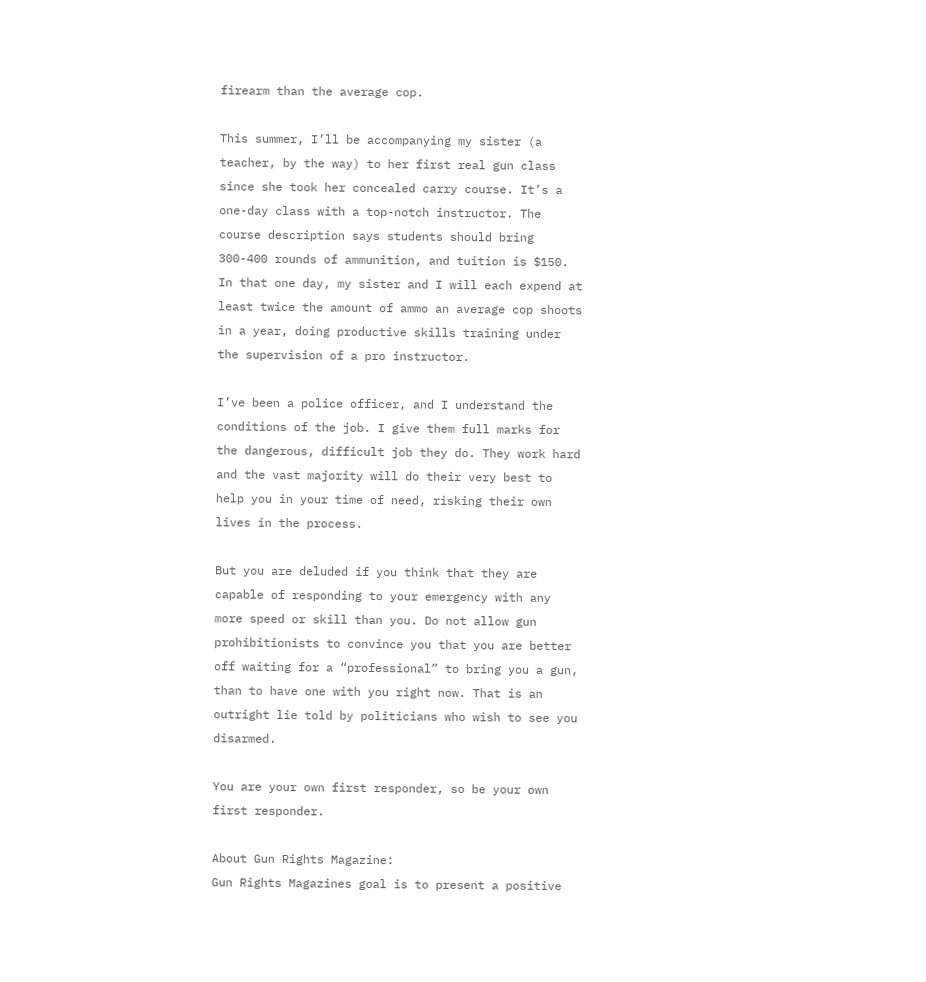firearm than the average cop.

This summer, I’ll be accompanying my sister (a teacher, by the way) to her first real gun class since she took her concealed carry course. It’s a one-day class with a top-notch instructor. The course description says students should bring 300-400 rounds of ammunition, and tuition is $150. In that one day, my sister and I will each expend at least twice the amount of ammo an average cop shoots in a year, doing productive skills training under the supervision of a pro instructor.

I’ve been a police officer, and I understand the conditions of the job. I give them full marks for the dangerous, difficult job they do. They work hard and the vast majority will do their very best to help you in your time of need, risking their own lives in the process.

But you are deluded if you think that they are capable of responding to your emergency with any more speed or skill than you. Do not allow gun prohibitionists to convince you that you are better off waiting for a “professional” to bring you a gun, than to have one with you right now. That is an outright lie told by politicians who wish to see you disarmed.

You are your own first responder, so be your own first responder.

About Gun Rights Magazine:
Gun Rights Magazines goal is to present a positive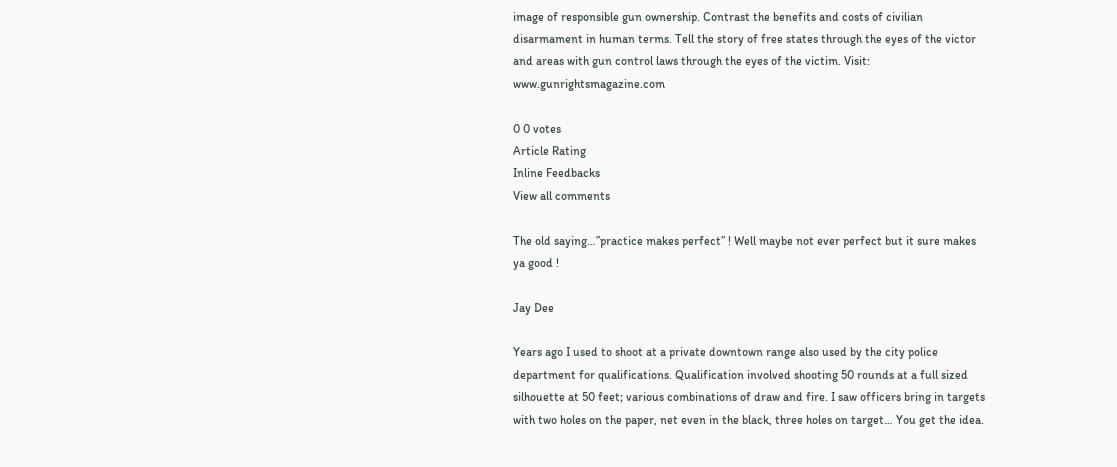image of responsible gun ownership. Contrast the benefits and costs of civilian disarmament in human terms. Tell the story of free states through the eyes of the victor and areas with gun control laws through the eyes of the victim. Visit: www.gunrightsmagazine.com

0 0 votes
Article Rating
Inline Feedbacks
View all comments

The old saying…”practice makes perfect” ! Well maybe not ever perfect but it sure makes ya good !

Jay Dee

Years ago I used to shoot at a private downtown range also used by the city police department for qualifications. Qualification involved shooting 50 rounds at a full sized silhouette at 50 feet; various combinations of draw and fire. I saw officers bring in targets with two holes on the paper, net even in the black, three holes on target… You get the idea.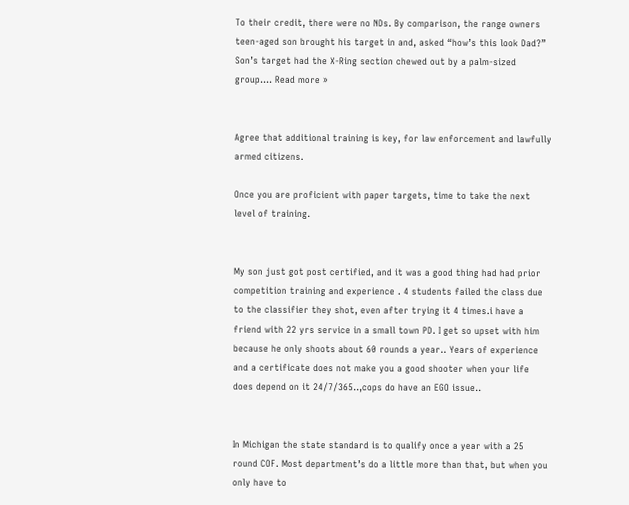To their credit, there were no NDs. By comparison, the range owners teen-aged son brought his target in and, asked “how’s this look Dad?” Son’s target had the X-Ring section chewed out by a palm-sized group.… Read more »


Agree that additional training is key, for law enforcement and lawfully armed citizens.

Once you are proficient with paper targets, time to take the next level of training.


My son just got post certified, and it was a good thing had had prior competition training and experience . 4 students failed the class due to the classifier they shot, even after trying it 4 times.i have a friend with 22 yrs service in a small town PD. I get so upset with him because he only shoots about 60 rounds a year.. Years of experience and a certificate does not make you a good shooter when your life does depend on it 24/7/365..,cops do have an EGO issue..


In Michigan the state standard is to qualify once a year with a 25 round COF. Most department’s do a little more than that, but when you only have to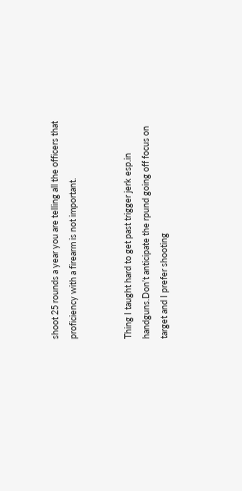shoot 25 rounds a year you are telling all the officers that proficiency with a firearm is not important.


Thing I taught hard to get past trigger jerk esp.in handguns.Don’t anticipate the rpund going off focus on target and I prefer shooting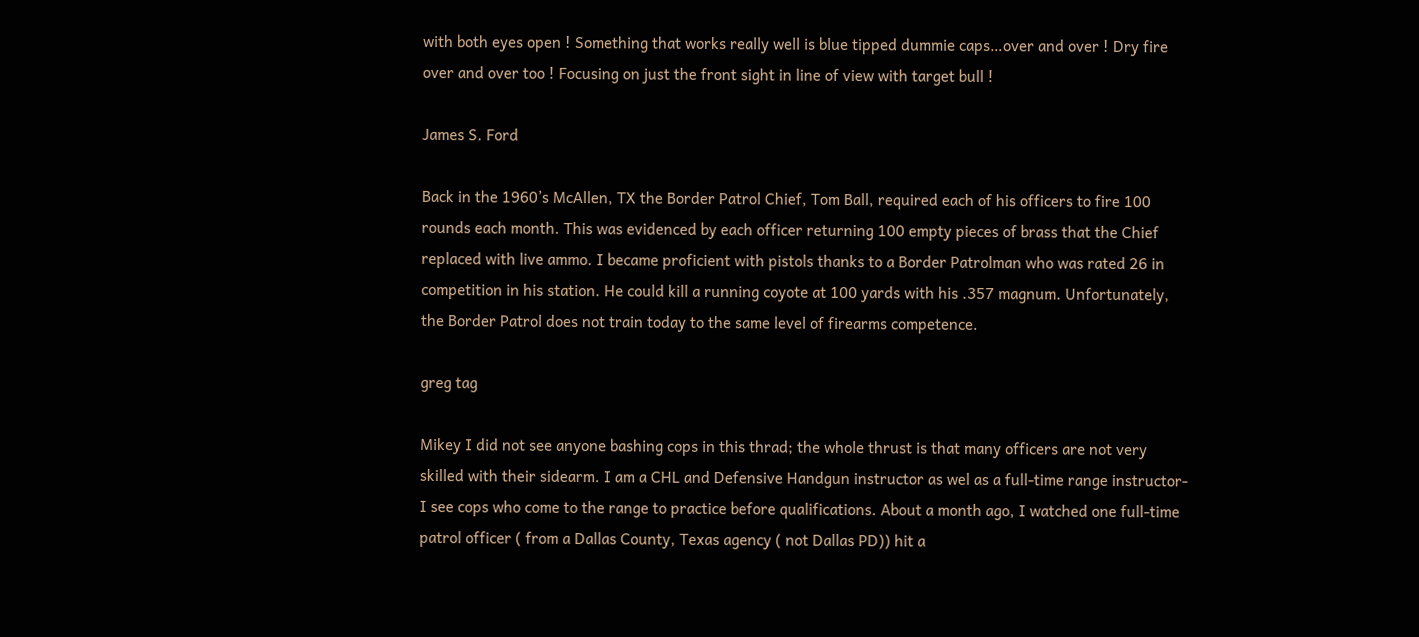with both eyes open ! Something that works really well is blue tipped dummie caps…over and over ! Dry fire over and over too ! Focusing on just the front sight in line of view with target bull !

James S. Ford

Back in the 1960’s McAllen, TX the Border Patrol Chief, Tom Ball, required each of his officers to fire 100 rounds each month. This was evidenced by each officer returning 100 empty pieces of brass that the Chief replaced with live ammo. I became proficient with pistols thanks to a Border Patrolman who was rated 26 in competition in his station. He could kill a running coyote at 100 yards with his .357 magnum. Unfortunately, the Border Patrol does not train today to the same level of firearms competence.

greg tag

Mikey I did not see anyone bashing cops in this thrad; the whole thrust is that many officers are not very skilled with their sidearm. I am a CHL and Defensive Handgun instructor as wel as a full-time range instructor- I see cops who come to the range to practice before qualifications. About a month ago, I watched one full-time patrol officer ( from a Dallas County, Texas agency ( not Dallas PD)) hit a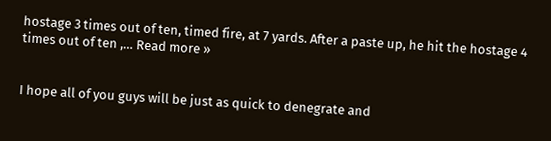hostage 3 times out of ten, timed fire, at 7 yards. After a paste up, he hit the hostage 4 times out of ten ,… Read more »


I hope all of you guys will be just as quick to denegrate and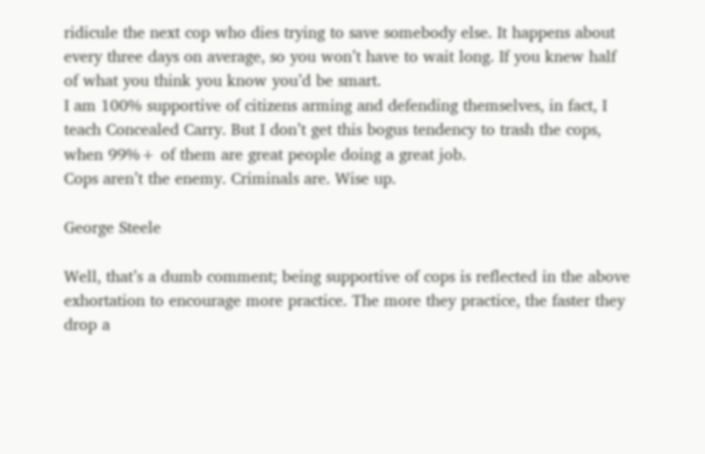ridicule the next cop who dies trying to save somebody else. It happens about every three days on average, so you won’t have to wait long. If you knew half of what you think you know you’d be smart.
I am 100% supportive of citizens arming and defending themselves, in fact, I teach Concealed Carry. But I don’t get this bogus tendency to trash the cops, when 99%+ of them are great people doing a great job.
Cops aren’t the enemy. Criminals are. Wise up.

George Steele

Well, that’s a dumb comment; being supportive of cops is reflected in the above exhortation to encourage more practice. The more they practice, the faster they drop a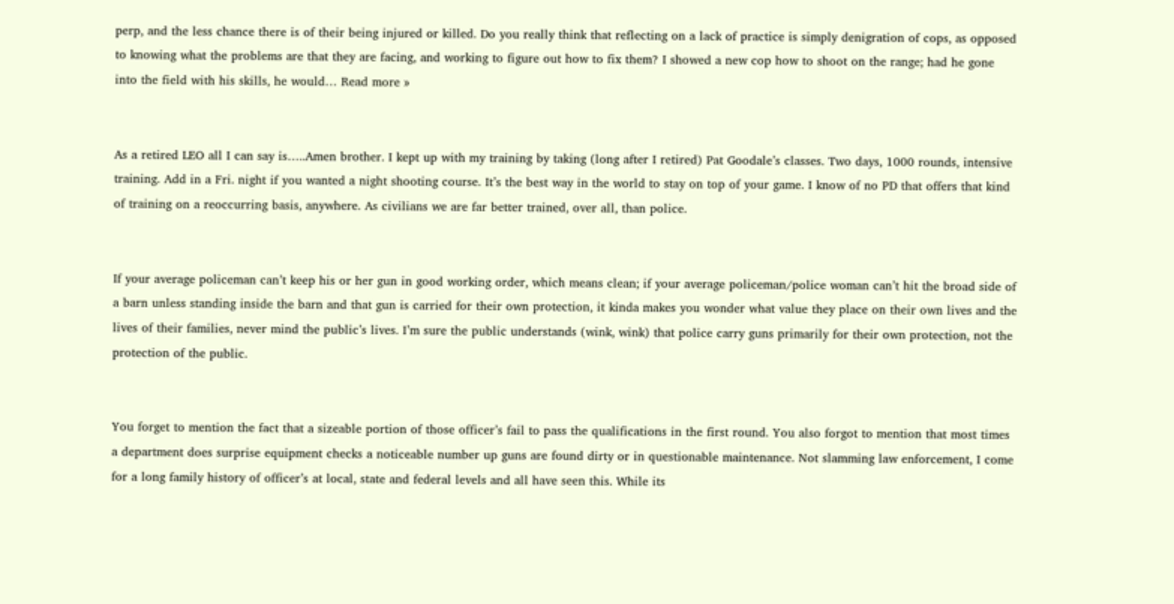perp, and the less chance there is of their being injured or killed. Do you really think that reflecting on a lack of practice is simply denigration of cops, as opposed to knowing what the problems are that they are facing, and working to figure out how to fix them? I showed a new cop how to shoot on the range; had he gone into the field with his skills, he would… Read more »


As a retired LEO all I can say is…..Amen brother. I kept up with my training by taking (long after I retired) Pat Goodale’s classes. Two days, 1000 rounds, intensive training. Add in a Fri. night if you wanted a night shooting course. It’s the best way in the world to stay on top of your game. I know of no PD that offers that kind of training on a reoccurring basis, anywhere. As civilians we are far better trained, over all, than police.


If your average policeman can’t keep his or her gun in good working order, which means clean; if your average policeman/police woman can’t hit the broad side of a barn unless standing inside the barn and that gun is carried for their own protection, it kinda makes you wonder what value they place on their own lives and the lives of their families, never mind the public’s lives. I’m sure the public understands (wink, wink) that police carry guns primarily for their own protection, not the protection of the public.


You forget to mention the fact that a sizeable portion of those officer’s fail to pass the qualifications in the first round. You also forgot to mention that most times a department does surprise equipment checks a noticeable number up guns are found dirty or in questionable maintenance. Not slamming law enforcement, I come for a long family history of officer’s at local, state and federal levels and all have seen this. While its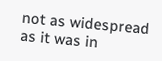not as widespread as it was in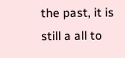the past, it is still a all to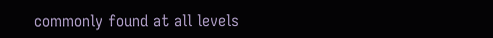commonly found at all levels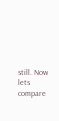still. Now lets compare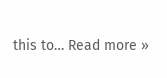this to… Read more »